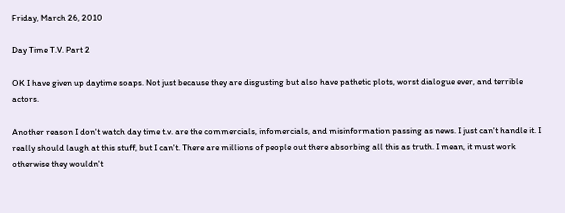Friday, March 26, 2010

Day Time T.V. Part 2

OK I have given up daytime soaps. Not just because they are disgusting but also have pathetic plots, worst dialogue ever, and terrible actors.

Another reason I don't watch day time t.v. are the commercials, infomercials, and misinformation passing as news. I just can't handle it. I really should laugh at this stuff, but I can't. There are millions of people out there absorbing all this as truth. I mean, it must work otherwise they wouldn't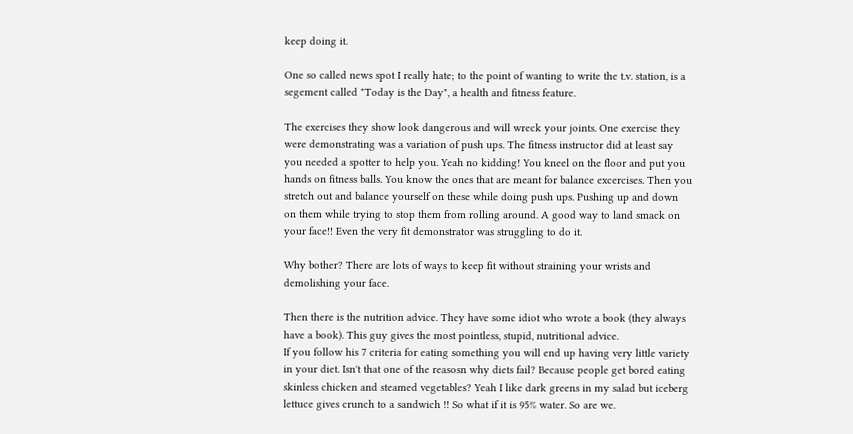keep doing it.

One so called news spot I really hate; to the point of wanting to write the t.v. station, is a segement called "Today is the Day", a health and fitness feature.

The exercises they show look dangerous and will wreck your joints. One exercise they were demonstrating was a variation of push ups. The fitness instructor did at least say you needed a spotter to help you. Yeah no kidding! You kneel on the floor and put you hands on fitness balls. You know the ones that are meant for balance excercises. Then you stretch out and balance yourself on these while doing push ups. Pushing up and down on them while trying to stop them from rolling around. A good way to land smack on your face!! Even the very fit demonstrator was struggling to do it.

Why bother? There are lots of ways to keep fit without straining your wrists and demolishing your face.

Then there is the nutrition advice. They have some idiot who wrote a book (they always have a book). This guy gives the most pointless, stupid, nutritional advice.
If you follow his 7 criteria for eating something you will end up having very little variety in your diet. Isn't that one of the reasosn why diets fail? Because people get bored eating skinless chicken and steamed vegetables? Yeah I like dark greens in my salad but iceberg lettuce gives crunch to a sandwich !! So what if it is 95% water. So are we.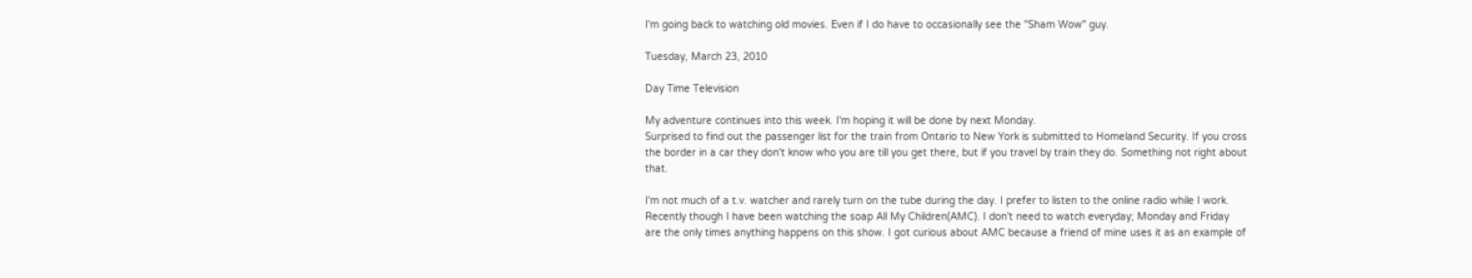I'm going back to watching old movies. Even if I do have to occasionally see the "Sham Wow" guy.

Tuesday, March 23, 2010

Day Time Television

My adventure continues into this week. I'm hoping it will be done by next Monday.
Surprised to find out the passenger list for the train from Ontario to New York is submitted to Homeland Security. If you cross the border in a car they don't know who you are till you get there, but if you travel by train they do. Something not right about that.

I'm not much of a t.v. watcher and rarely turn on the tube during the day. I prefer to listen to the online radio while I work. Recently though I have been watching the soap All My Children(AMC). I don't need to watch everyday; Monday and Friday are the only times anything happens on this show. I got curious about AMC because a friend of mine uses it as an example of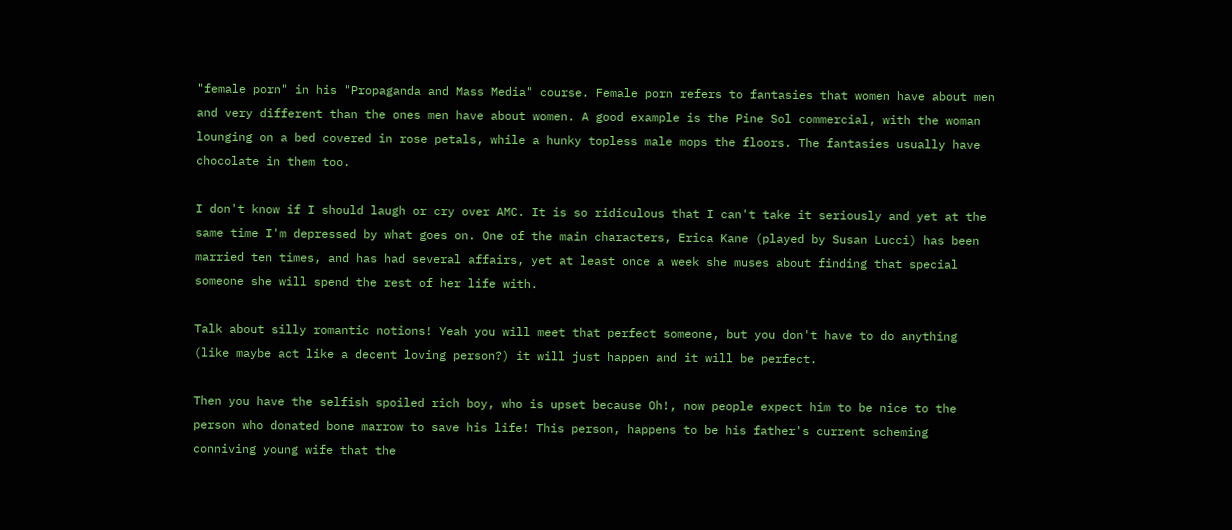"female porn" in his "Propaganda and Mass Media" course. Female porn refers to fantasies that women have about men and very different than the ones men have about women. A good example is the Pine Sol commercial, with the woman lounging on a bed covered in rose petals, while a hunky topless male mops the floors. The fantasies usually have chocolate in them too.

I don't know if I should laugh or cry over AMC. It is so ridiculous that I can't take it seriously and yet at the same time I'm depressed by what goes on. One of the main characters, Erica Kane (played by Susan Lucci) has been married ten times, and has had several affairs, yet at least once a week she muses about finding that special someone she will spend the rest of her life with.

Talk about silly romantic notions! Yeah you will meet that perfect someone, but you don't have to do anything (like maybe act like a decent loving person?) it will just happen and it will be perfect.

Then you have the selfish spoiled rich boy, who is upset because Oh!, now people expect him to be nice to the person who donated bone marrow to save his life! This person, happens to be his father's current scheming conniving young wife that the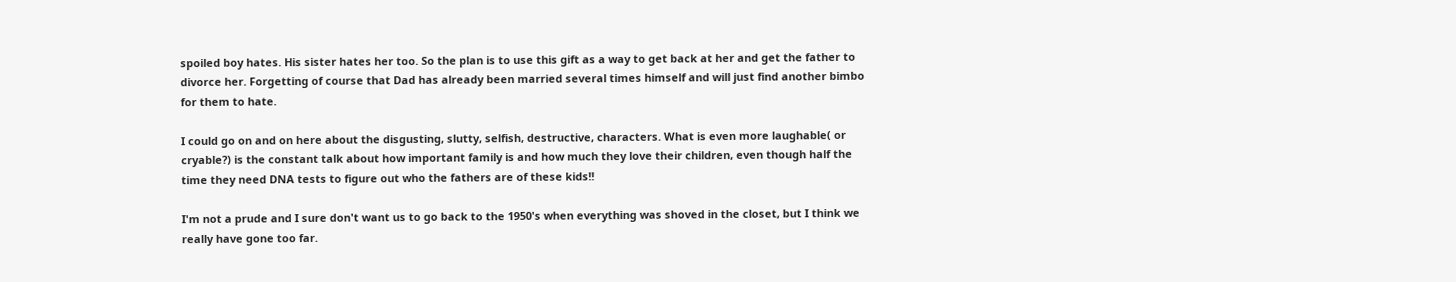spoiled boy hates. His sister hates her too. So the plan is to use this gift as a way to get back at her and get the father to divorce her. Forgetting of course that Dad has already been married several times himself and will just find another bimbo for them to hate.

I could go on and on here about the disgusting, slutty, selfish, destructive, characters. What is even more laughable( or cryable?) is the constant talk about how important family is and how much they love their children, even though half the time they need DNA tests to figure out who the fathers are of these kids!!

I'm not a prude and I sure don't want us to go back to the 1950's when everything was shoved in the closet, but I think we really have gone too far.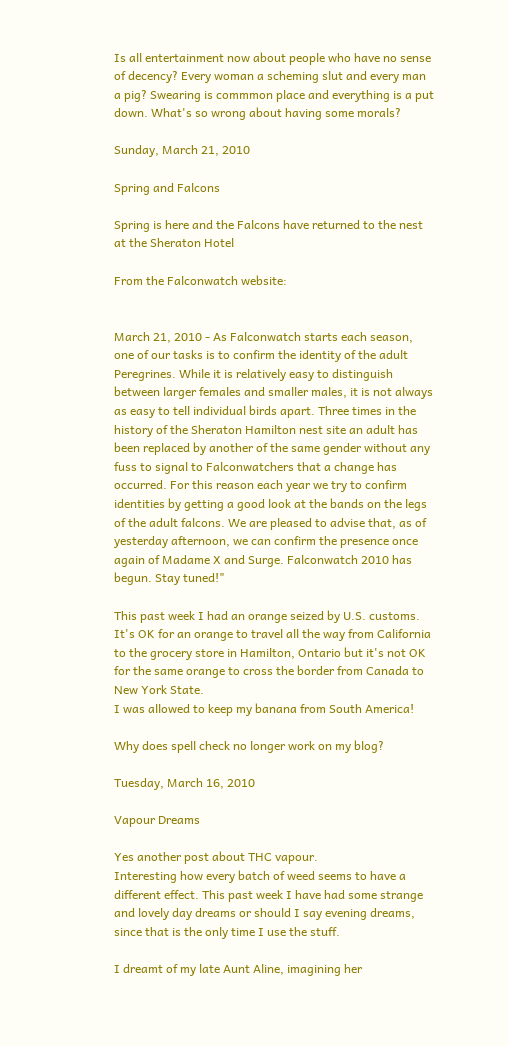Is all entertainment now about people who have no sense of decency? Every woman a scheming slut and every man a pig? Swearing is commmon place and everything is a put down. What's so wrong about having some morals?

Sunday, March 21, 2010

Spring and Falcons

Spring is here and the Falcons have returned to the nest at the Sheraton Hotel

From the Falconwatch website:


March 21, 2010 - As Falconwatch starts each season, one of our tasks is to confirm the identity of the adult Peregrines. While it is relatively easy to distinguish between larger females and smaller males, it is not always as easy to tell individual birds apart. Three times in the history of the Sheraton Hamilton nest site an adult has been replaced by another of the same gender without any fuss to signal to Falconwatchers that a change has occurred. For this reason each year we try to confirm identities by getting a good look at the bands on the legs of the adult falcons. We are pleased to advise that, as of yesterday afternoon, we can confirm the presence once again of Madame X and Surge. Falconwatch 2010 has begun. Stay tuned!"

This past week I had an orange seized by U.S. customs. It's OK for an orange to travel all the way from California to the grocery store in Hamilton, Ontario but it's not OK for the same orange to cross the border from Canada to New York State.
I was allowed to keep my banana from South America!

Why does spell check no longer work on my blog?

Tuesday, March 16, 2010

Vapour Dreams

Yes another post about THC vapour.
Interesting how every batch of weed seems to have a different effect. This past week I have had some strange and lovely day dreams or should I say evening dreams, since that is the only time I use the stuff.

I dreamt of my late Aunt Aline, imagining her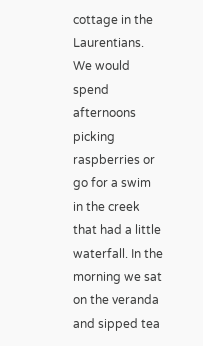cottage in the Laurentians. We would spend afternoons picking raspberries or go for a swim in the creek that had a little waterfall. In the morning we sat on the veranda and sipped tea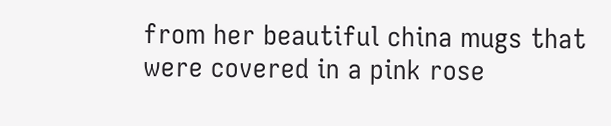from her beautiful china mugs that were covered in a pink rose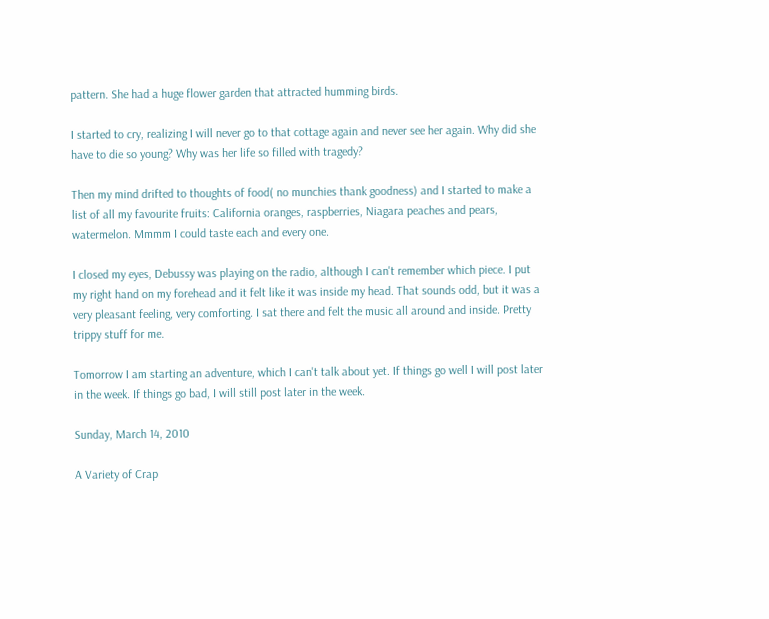pattern. She had a huge flower garden that attracted humming birds.

I started to cry, realizing I will never go to that cottage again and never see her again. Why did she have to die so young? Why was her life so filled with tragedy?

Then my mind drifted to thoughts of food( no munchies thank goodness) and I started to make a list of all my favourite fruits: California oranges, raspberries, Niagara peaches and pears, watermelon. Mmmm I could taste each and every one.

I closed my eyes, Debussy was playing on the radio, although I can't remember which piece. I put my right hand on my forehead and it felt like it was inside my head. That sounds odd, but it was a very pleasant feeling, very comforting. I sat there and felt the music all around and inside. Pretty trippy stuff for me.

Tomorrow I am starting an adventure, which I can't talk about yet. If things go well I will post later in the week. If things go bad, I will still post later in the week.

Sunday, March 14, 2010

A Variety of Crap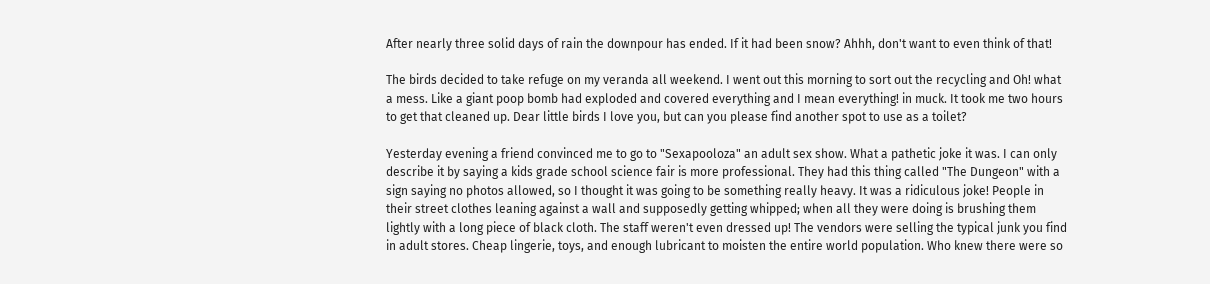After nearly three solid days of rain the downpour has ended. If it had been snow? Ahhh, don't want to even think of that!

The birds decided to take refuge on my veranda all weekend. I went out this morning to sort out the recycling and Oh! what a mess. Like a giant poop bomb had exploded and covered everything and I mean everything! in muck. It took me two hours to get that cleaned up. Dear little birds I love you, but can you please find another spot to use as a toilet?

Yesterday evening a friend convinced me to go to "Sexapooloza" an adult sex show. What a pathetic joke it was. I can only describe it by saying a kids grade school science fair is more professional. They had this thing called "The Dungeon" with a sign saying no photos allowed, so I thought it was going to be something really heavy. It was a ridiculous joke! People in their street clothes leaning against a wall and supposedly getting whipped; when all they were doing is brushing them lightly with a long piece of black cloth. The staff weren't even dressed up! The vendors were selling the typical junk you find in adult stores. Cheap lingerie, toys, and enough lubricant to moisten the entire world population. Who knew there were so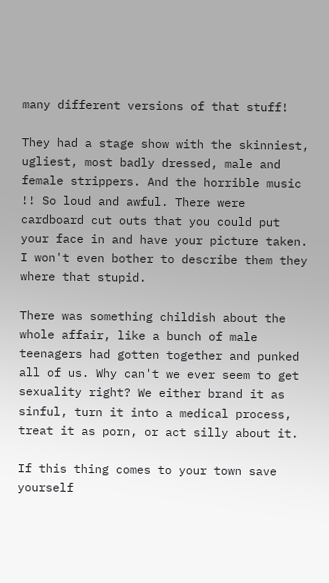many different versions of that stuff!

They had a stage show with the skinniest, ugliest, most badly dressed, male and female strippers. And the horrible music !! So loud and awful. There were cardboard cut outs that you could put your face in and have your picture taken. I won't even bother to describe them they where that stupid.

There was something childish about the whole affair, like a bunch of male teenagers had gotten together and punked all of us. Why can't we ever seem to get sexuality right? We either brand it as sinful, turn it into a medical process, treat it as porn, or act silly about it.

If this thing comes to your town save yourself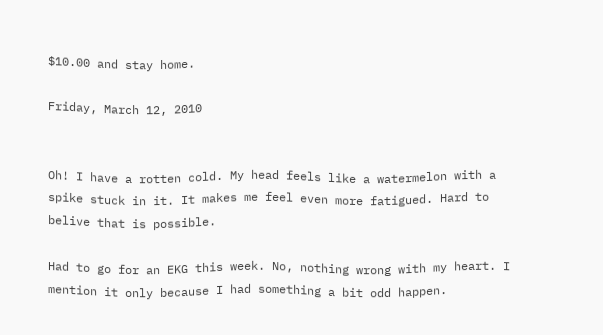$10.00 and stay home.

Friday, March 12, 2010


Oh! I have a rotten cold. My head feels like a watermelon with a spike stuck in it. It makes me feel even more fatigued. Hard to belive that is possible.

Had to go for an EKG this week. No, nothing wrong with my heart. I mention it only because I had something a bit odd happen.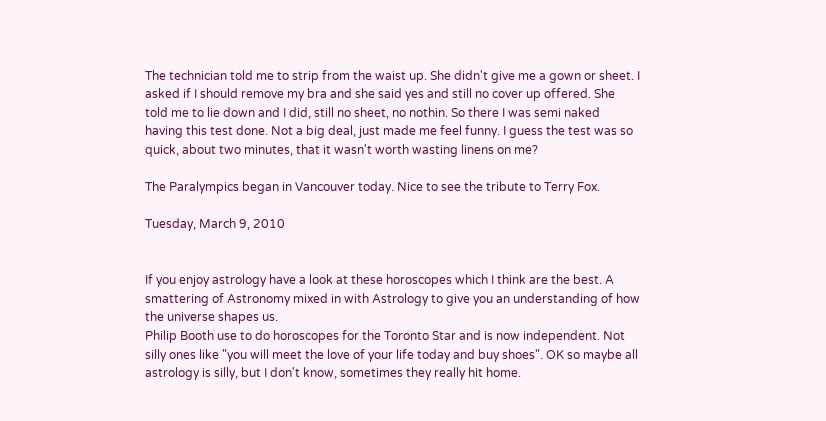The technician told me to strip from the waist up. She didn't give me a gown or sheet. I asked if I should remove my bra and she said yes and still no cover up offered. She told me to lie down and I did, still no sheet, no nothin. So there I was semi naked having this test done. Not a big deal, just made me feel funny. I guess the test was so quick, about two minutes, that it wasn't worth wasting linens on me?

The Paralympics began in Vancouver today. Nice to see the tribute to Terry Fox.

Tuesday, March 9, 2010


If you enjoy astrology have a look at these horoscopes which I think are the best. A smattering of Astronomy mixed in with Astrology to give you an understanding of how the universe shapes us.
Philip Booth use to do horoscopes for the Toronto Star and is now independent. Not silly ones like "you will meet the love of your life today and buy shoes". OK so maybe all astrology is silly, but I don't know, sometimes they really hit home.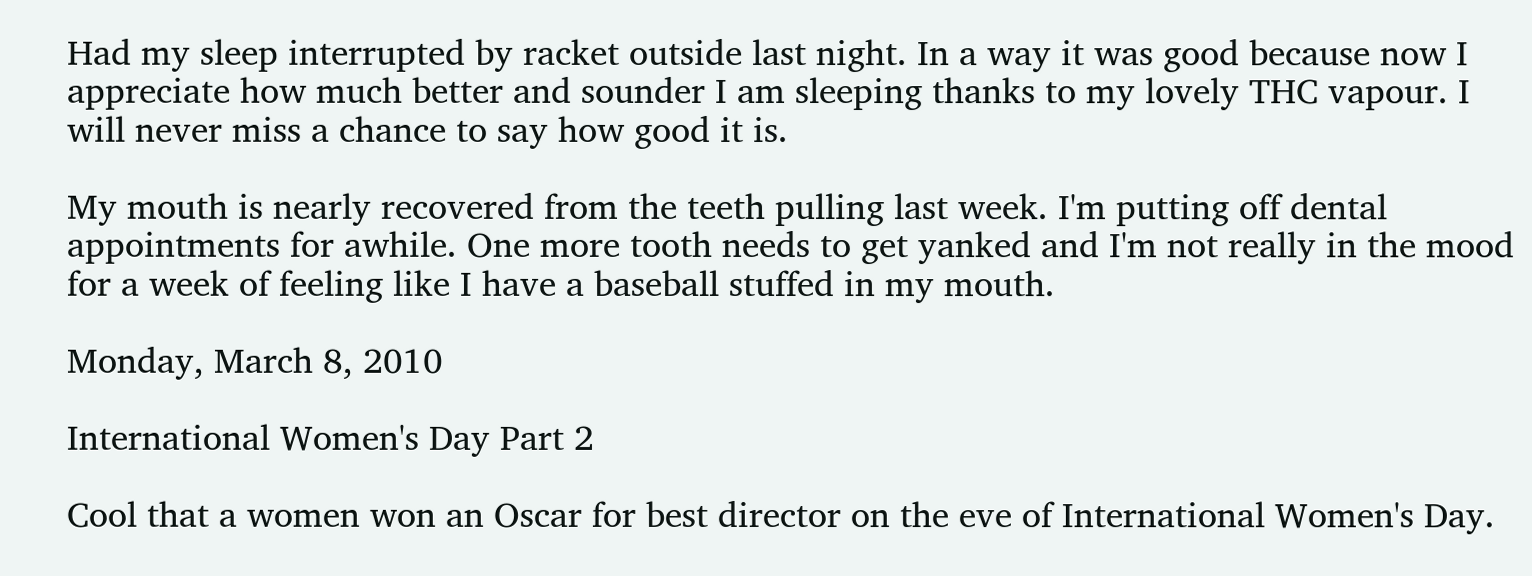Had my sleep interrupted by racket outside last night. In a way it was good because now I appreciate how much better and sounder I am sleeping thanks to my lovely THC vapour. I will never miss a chance to say how good it is.

My mouth is nearly recovered from the teeth pulling last week. I'm putting off dental appointments for awhile. One more tooth needs to get yanked and I'm not really in the mood for a week of feeling like I have a baseball stuffed in my mouth.

Monday, March 8, 2010

International Women's Day Part 2

Cool that a women won an Oscar for best director on the eve of International Women's Day.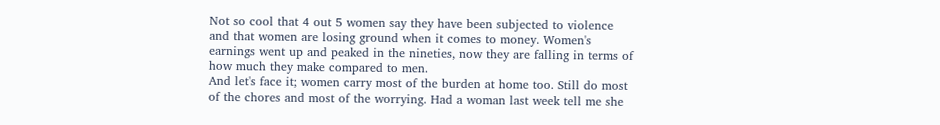Not so cool that 4 out 5 women say they have been subjected to violence and that women are losing ground when it comes to money. Women's earnings went up and peaked in the nineties, now they are falling in terms of how much they make compared to men.
And let's face it; women carry most of the burden at home too. Still do most of the chores and most of the worrying. Had a woman last week tell me she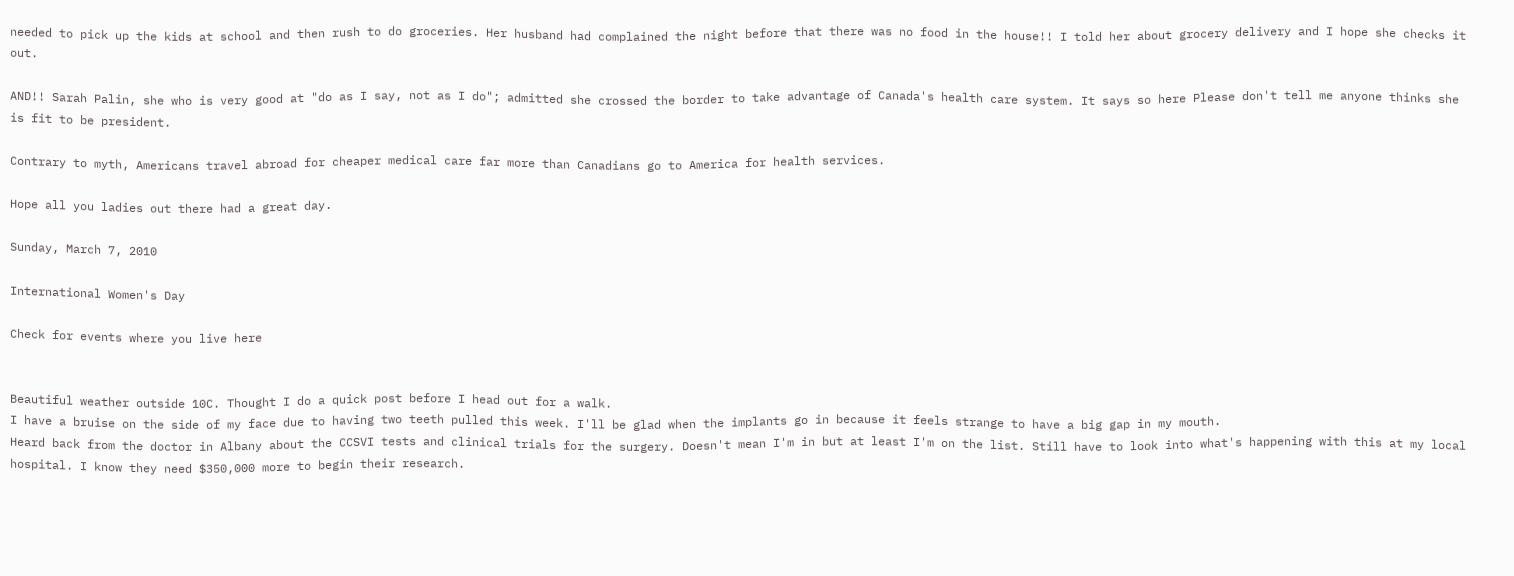needed to pick up the kids at school and then rush to do groceries. Her husband had complained the night before that there was no food in the house!! I told her about grocery delivery and I hope she checks it out.

AND!! Sarah Palin, she who is very good at "do as I say, not as I do"; admitted she crossed the border to take advantage of Canada's health care system. It says so here Please don't tell me anyone thinks she is fit to be president.

Contrary to myth, Americans travel abroad for cheaper medical care far more than Canadians go to America for health services.

Hope all you ladies out there had a great day.

Sunday, March 7, 2010

International Women's Day

Check for events where you live here


Beautiful weather outside 10C. Thought I do a quick post before I head out for a walk.
I have a bruise on the side of my face due to having two teeth pulled this week. I'll be glad when the implants go in because it feels strange to have a big gap in my mouth.
Heard back from the doctor in Albany about the CCSVI tests and clinical trials for the surgery. Doesn't mean I'm in but at least I'm on the list. Still have to look into what's happening with this at my local hospital. I know they need $350,000 more to begin their research.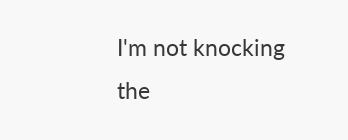I'm not knocking the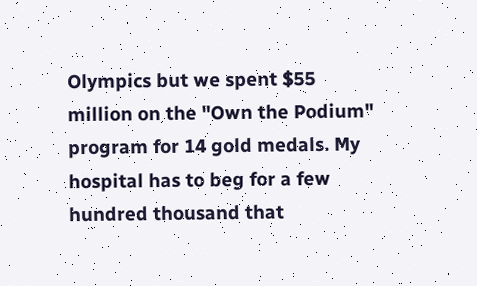Olympics but we spent $55 million on the "Own the Podium" program for 14 gold medals. My hospital has to beg for a few hundred thousand that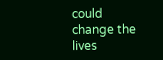could change the lives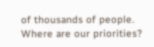of thousands of people. Where are our priorities?